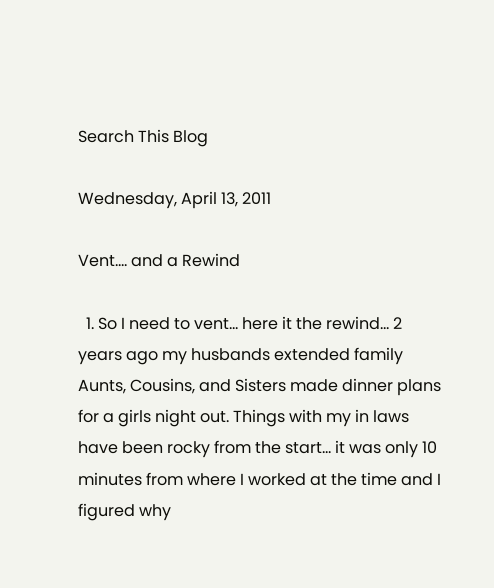Search This Blog

Wednesday, April 13, 2011

Vent.... and a Rewind

  1. So I need to vent... here it the rewind... 2 years ago my husbands extended family Aunts, Cousins, and Sisters made dinner plans for a girls night out. Things with my in laws have been rocky from the start... it was only 10 minutes from where I worked at the time and I figured why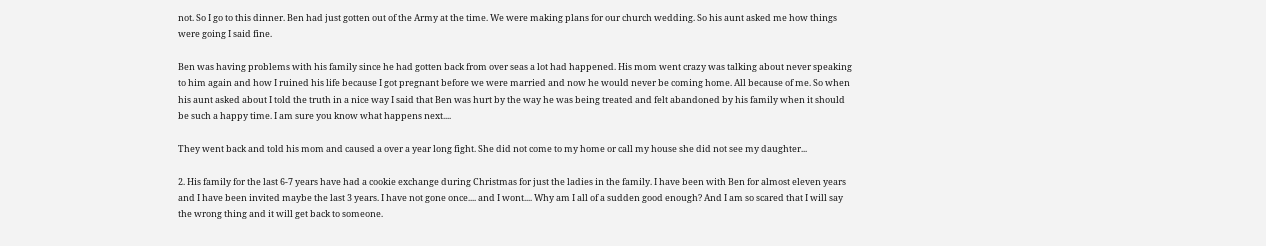not. So I go to this dinner. Ben had just gotten out of the Army at the time. We were making plans for our church wedding. So his aunt asked me how things were going I said fine.

Ben was having problems with his family since he had gotten back from over seas a lot had happened. His mom went crazy was talking about never speaking to him again and how I ruined his life because I got pregnant before we were married and now he would never be coming home. All because of me. So when his aunt asked about I told the truth in a nice way I said that Ben was hurt by the way he was being treated and felt abandoned by his family when it should be such a happy time. I am sure you know what happens next....

They went back and told his mom and caused a over a year long fight. She did not come to my home or call my house she did not see my daughter...

2. His family for the last 6-7 years have had a cookie exchange during Christmas for just the ladies in the family. I have been with Ben for almost eleven years and I have been invited maybe the last 3 years. I have not gone once.... and I wont.... Why am I all of a sudden good enough? And I am so scared that I will say the wrong thing and it will get back to someone.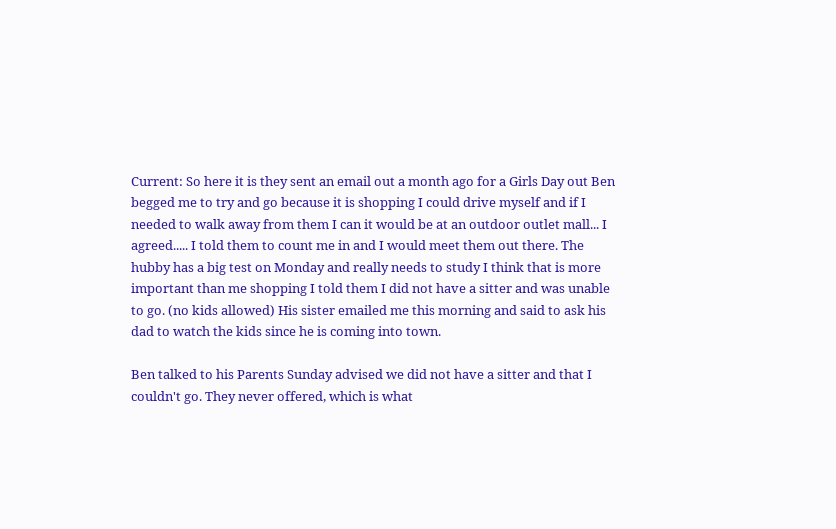Current: So here it is they sent an email out a month ago for a Girls Day out Ben begged me to try and go because it is shopping I could drive myself and if I needed to walk away from them I can it would be at an outdoor outlet mall... I agreed..... I told them to count me in and I would meet them out there. The hubby has a big test on Monday and really needs to study I think that is more important than me shopping I told them I did not have a sitter and was unable to go. (no kids allowed) His sister emailed me this morning and said to ask his dad to watch the kids since he is coming into town.

Ben talked to his Parents Sunday advised we did not have a sitter and that I couldn't go. They never offered, which is what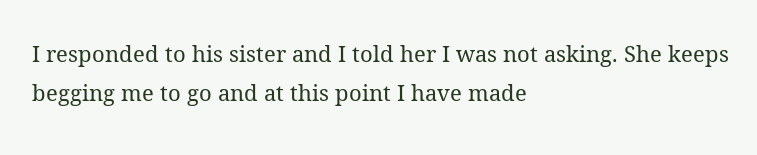I responded to his sister and I told her I was not asking. She keeps begging me to go and at this point I have made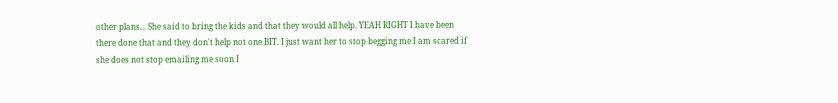other plans... She said to bring the kids and that they would all help. YEAH RIGHT I have been there done that and they don't help not one BIT. I just want her to stop begging me I am scared if she does not stop emailing me soon I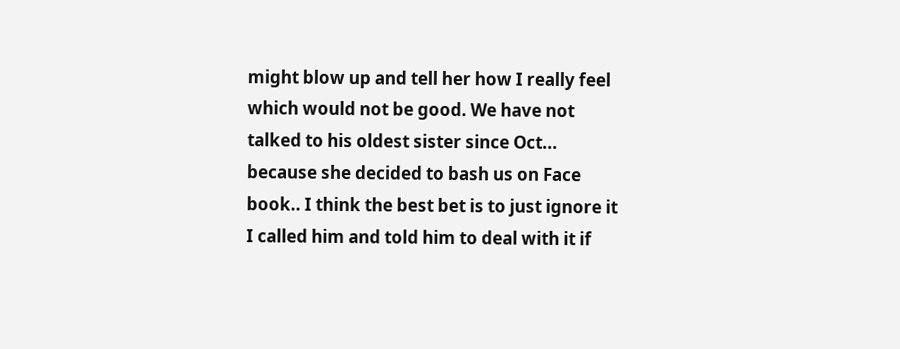might blow up and tell her how I really feel which would not be good. We have not talked to his oldest sister since Oct... because she decided to bash us on Face book.. I think the best bet is to just ignore it I called him and told him to deal with it if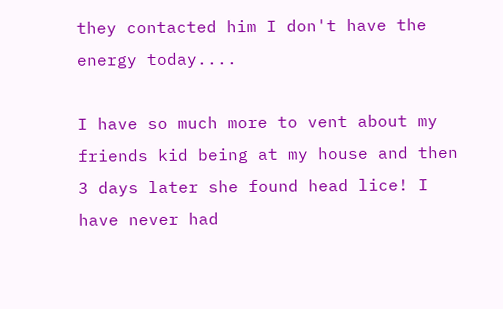they contacted him I don't have the energy today....

I have so much more to vent about my friends kid being at my house and then 3 days later she found head lice! I have never had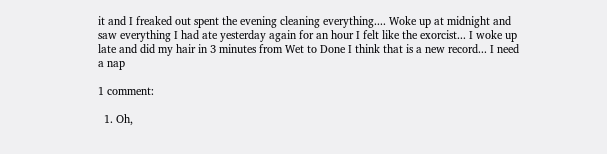it and I freaked out spent the evening cleaning everything.... Woke up at midnight and saw everything I had ate yesterday again for an hour I felt like the exorcist... I woke up late and did my hair in 3 minutes from Wet to Done I think that is a new record... I need a nap

1 comment:

  1. Oh,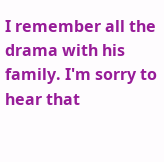I remember all the drama with his family. I'm sorry to hear that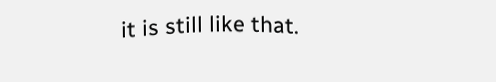it is still like that.